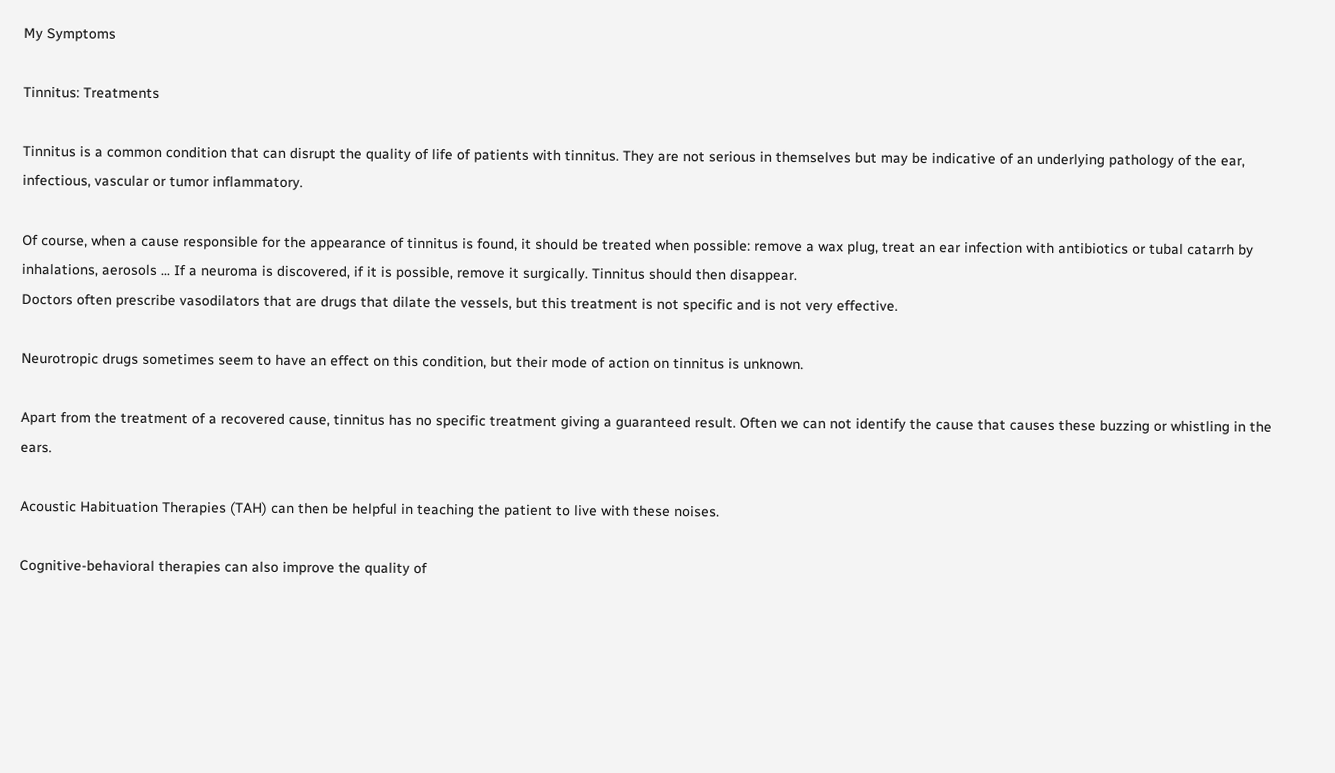My Symptoms

Tinnitus: Treatments

Tinnitus is a common condition that can disrupt the quality of life of patients with tinnitus. They are not serious in themselves but may be indicative of an underlying pathology of the ear, infectious, vascular or tumor inflammatory.

Of course, when a cause responsible for the appearance of tinnitus is found, it should be treated when possible: remove a wax plug, treat an ear infection with antibiotics or tubal catarrh by inhalations, aerosols ... If a neuroma is discovered, if it is possible, remove it surgically. Tinnitus should then disappear.
Doctors often prescribe vasodilators that are drugs that dilate the vessels, but this treatment is not specific and is not very effective.

Neurotropic drugs sometimes seem to have an effect on this condition, but their mode of action on tinnitus is unknown.

Apart from the treatment of a recovered cause, tinnitus has no specific treatment giving a guaranteed result. Often we can not identify the cause that causes these buzzing or whistling in the ears.

Acoustic Habituation Therapies (TAH) can then be helpful in teaching the patient to live with these noises.

Cognitive-behavioral therapies can also improve the quality of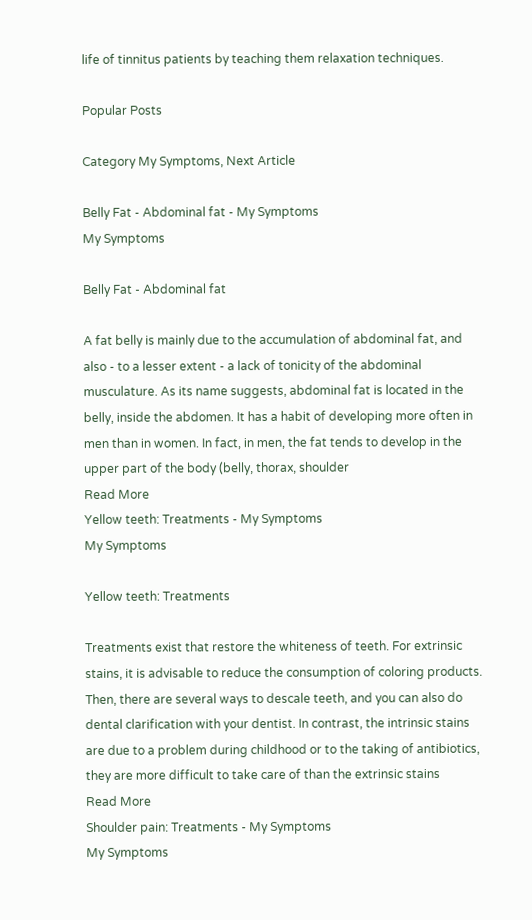life of tinnitus patients by teaching them relaxation techniques.

Popular Posts

Category My Symptoms, Next Article

Belly Fat - Abdominal fat - My Symptoms
My Symptoms

Belly Fat - Abdominal fat

A fat belly is mainly due to the accumulation of abdominal fat, and also - to a lesser extent - a lack of tonicity of the abdominal musculature. As its name suggests, abdominal fat is located in the belly, inside the abdomen. It has a habit of developing more often in men than in women. In fact, in men, the fat tends to develop in the upper part of the body (belly, thorax, shoulder
Read More
Yellow teeth: Treatments - My Symptoms
My Symptoms

Yellow teeth: Treatments

Treatments exist that restore the whiteness of teeth. For extrinsic stains, it is advisable to reduce the consumption of coloring products. Then, there are several ways to descale teeth, and you can also do dental clarification with your dentist. In contrast, the intrinsic stains are due to a problem during childhood or to the taking of antibiotics, they are more difficult to take care of than the extrinsic stains
Read More
Shoulder pain: Treatments - My Symptoms
My Symptoms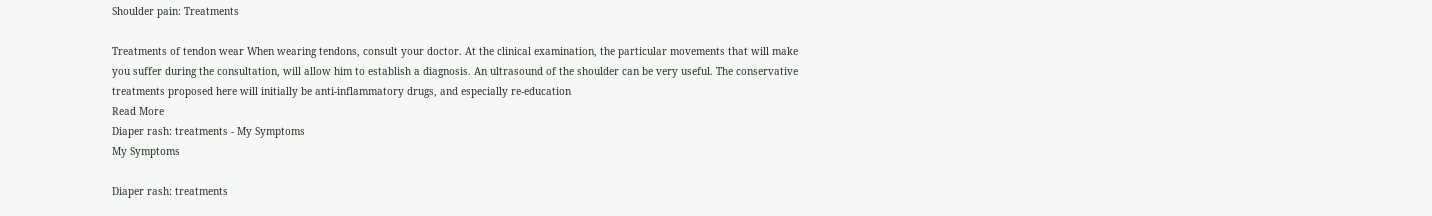Shoulder pain: Treatments

Treatments of tendon wear When wearing tendons, consult your doctor. At the clinical examination, the particular movements that will make you suffer during the consultation, will allow him to establish a diagnosis. An ultrasound of the shoulder can be very useful. The conservative treatments proposed here will initially be anti-inflammatory drugs, and especially re-education
Read More
Diaper rash: treatments - My Symptoms
My Symptoms

Diaper rash: treatments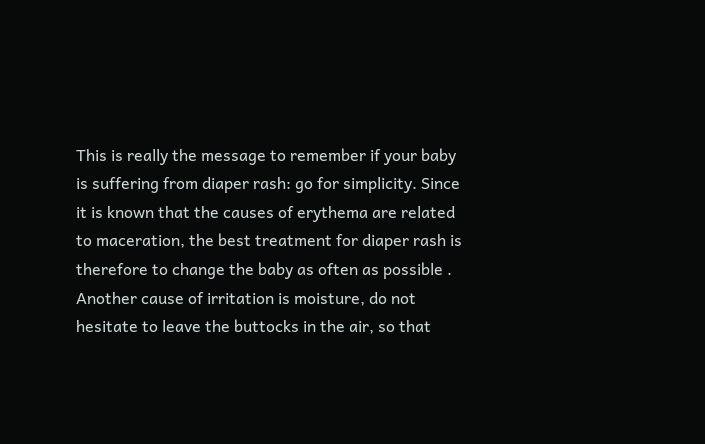This is really the message to remember if your baby is suffering from diaper rash: go for simplicity. Since it is known that the causes of erythema are related to maceration, the best treatment for diaper rash is therefore to change the baby as often as possible . Another cause of irritation is moisture, do not hesitate to leave the buttocks in the air, so that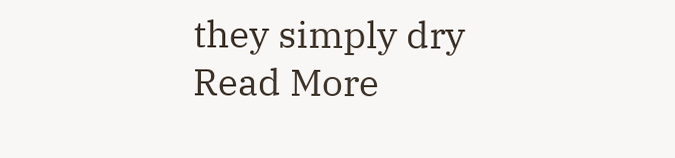they simply dry
Read More